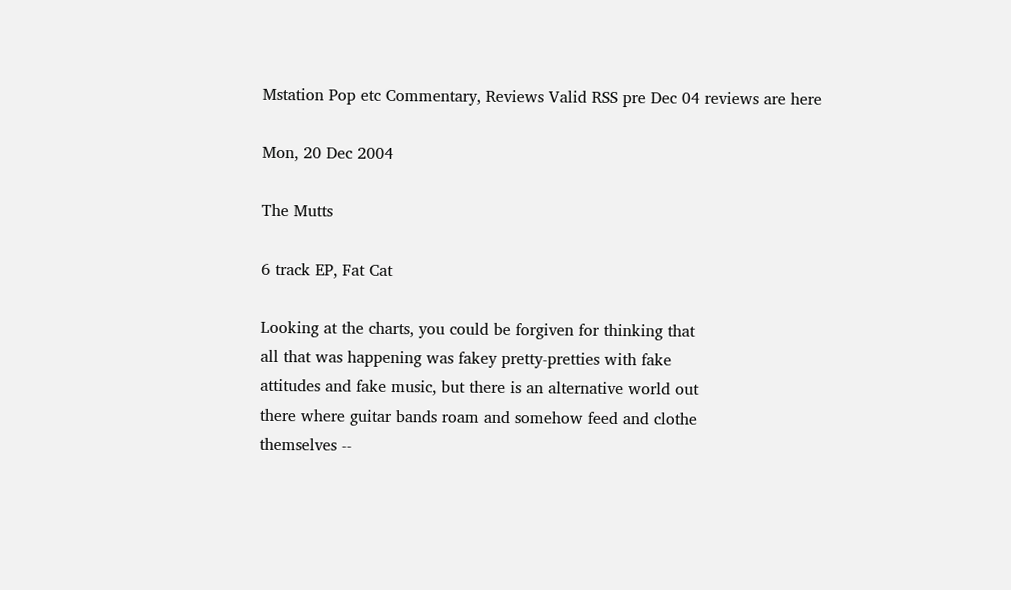Mstation Pop etc Commentary, Reviews Valid RSS pre Dec 04 reviews are here

Mon, 20 Dec 2004

The Mutts

6 track EP, Fat Cat

Looking at the charts, you could be forgiven for thinking that
all that was happening was fakey pretty-pretties with fake
attitudes and fake music, but there is an alternative world out
there where guitar bands roam and somehow feed and clothe
themselves --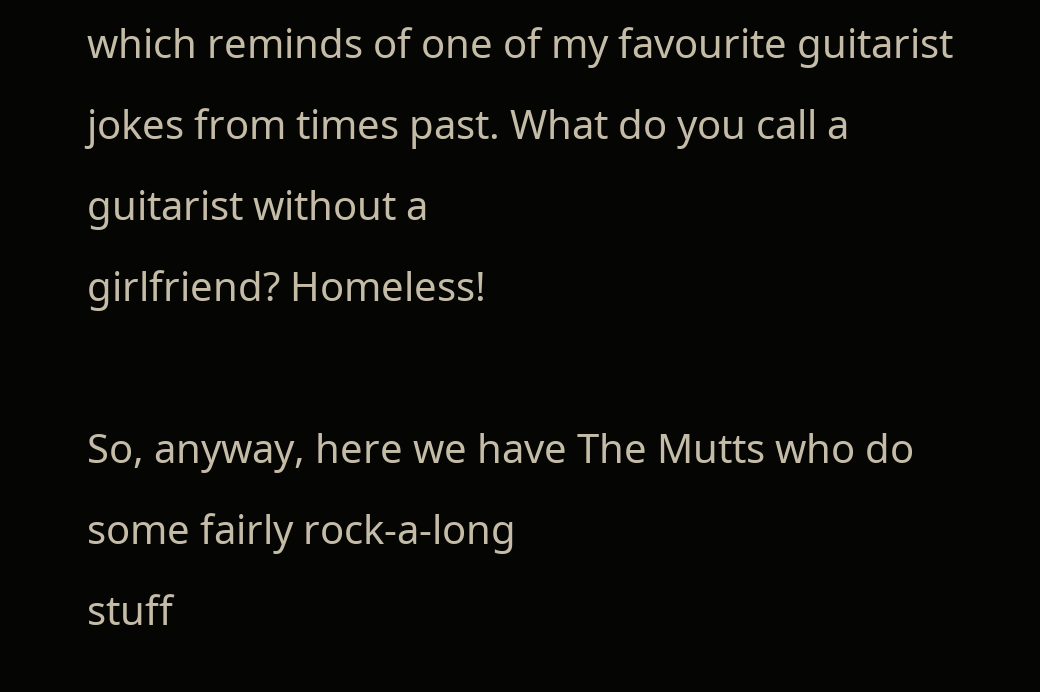which reminds of one of my favourite guitarist
jokes from times past. What do you call a guitarist without a
girlfriend? Homeless!

So, anyway, here we have The Mutts who do some fairly rock-a-long
stuff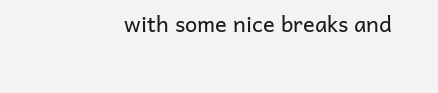with some nice breaks and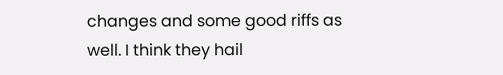changes and some good riffs as
well. I think they hail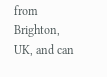from Brighton, UK, and can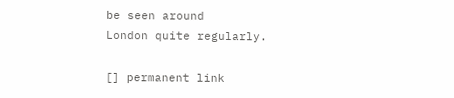be seen around
London quite regularly.

[] permanent link